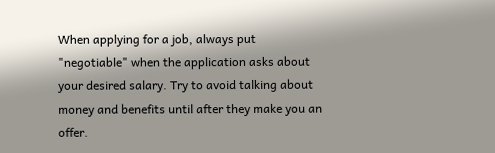When applying for a job, always put "negotiable" when the application asks about your desired salary. Try to avoid talking about money and benefits until after they make you an offer.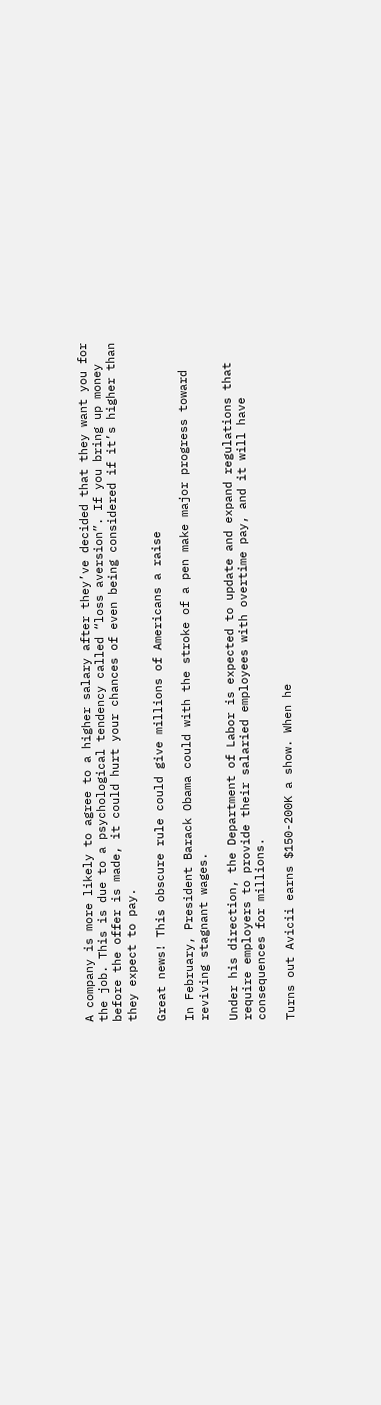A company is more likely to agree to a higher salary after they’ve decided that they want you for the job. This is due to a psychological tendency called “loss aversion”. If you bring up money before the offer is made, it could hurt your chances of even being considered if it’s higher than they expect to pay.

Great news! This obscure rule could give millions of Americans a raise

In February, President Barack Obama could with the stroke of a pen make major progress toward reviving stagnant wages.

Under his direction, the Department of Labor is expected to update and expand regulations that require employers to provide their salaried employees with overtime pay, and it will have consequences for millions.

Turns out Avicii earns $150-200K a show. When he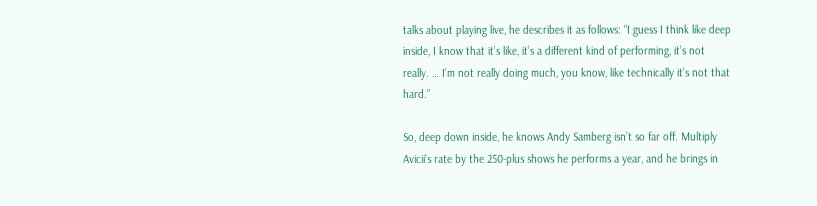talks about playing live, he describes it as follows: “I guess I think like deep inside, I know that it’s like, it’s a different kind of performing, it’s not really. … I’m not really doing much, you know, like technically it’s not that hard.”

So, deep down inside, he knows Andy Samberg isn’t so far off. Multiply Avicii’s rate by the 250-plus shows he performs a year, and he brings in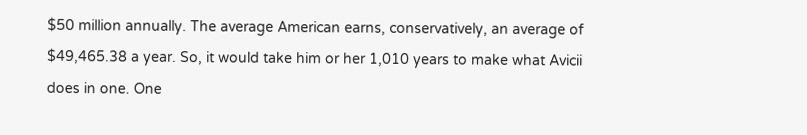$50 million annually. The average American earns, conservatively, an average of $49,465.38 a year. So, it would take him or her 1,010 years to make what Avicii does in one. One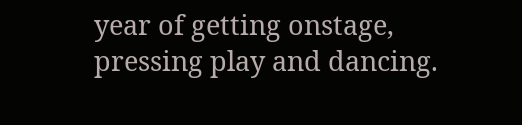year of getting onstage, pressing play and dancing.